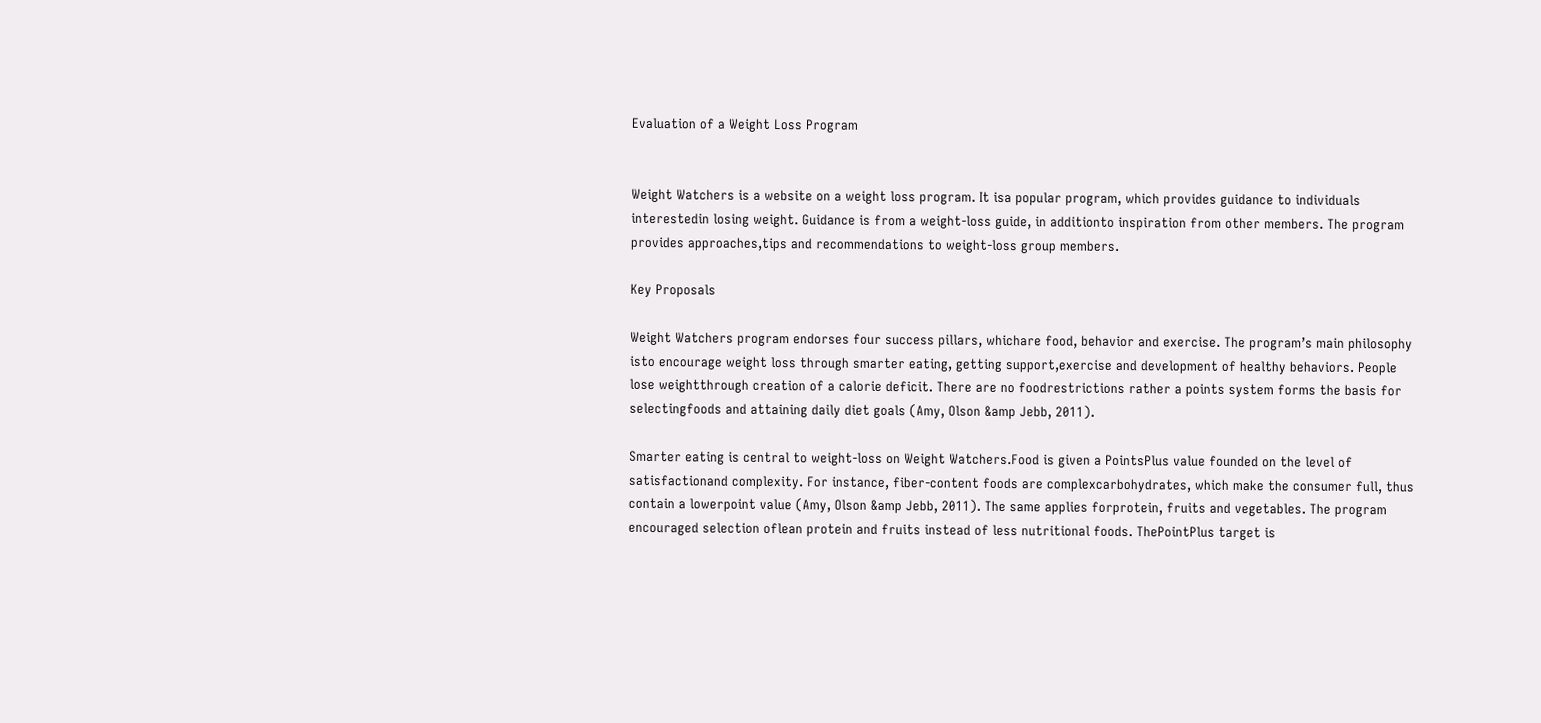Evaluation of a Weight Loss Program


Weight Watchers is a website on a weight loss program. It isa popular program, which provides guidance to individuals interestedin losing weight. Guidance is from a weight-loss guide, in additionto inspiration from other members. The program provides approaches,tips and recommendations to weight-loss group members.

Key Proposals

Weight Watchers program endorses four success pillars, whichare food, behavior and exercise. The program’s main philosophy isto encourage weight loss through smarter eating, getting support,exercise and development of healthy behaviors. People lose weightthrough creation of a calorie deficit. There are no foodrestrictions rather a points system forms the basis for selectingfoods and attaining daily diet goals (Amy, Olson &amp Jebb, 2011).

Smarter eating is central to weight-loss on Weight Watchers.Food is given a PointsPlus value founded on the level of satisfactionand complexity. For instance, fiber-content foods are complexcarbohydrates, which make the consumer full, thus contain a lowerpoint value (Amy, Olson &amp Jebb, 2011). The same applies forprotein, fruits and vegetables. The program encouraged selection oflean protein and fruits instead of less nutritional foods. ThePointPlus target is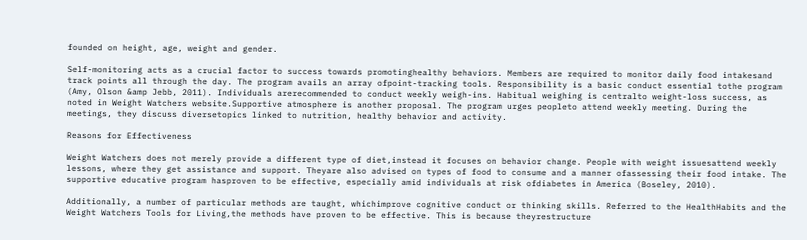founded on height, age, weight and gender.

Self-monitoring acts as a crucial factor to success towards promotinghealthy behaviors. Members are required to monitor daily food intakesand track points all through the day. The program avails an array ofpoint-tracking tools. Responsibility is a basic conduct essential tothe program (Amy, Olson &amp Jebb, 2011). Individuals arerecommended to conduct weekly weigh-ins. Habitual weighing is centralto weight-loss success, as noted in Weight Watchers website.Supportive atmosphere is another proposal. The program urges peopleto attend weekly meeting. During the meetings, they discuss diversetopics linked to nutrition, healthy behavior and activity.

Reasons for Effectiveness

Weight Watchers does not merely provide a different type of diet,instead it focuses on behavior change. People with weight issuesattend weekly lessons, where they get assistance and support. Theyare also advised on types of food to consume and a manner ofassessing their food intake. The supportive educative program hasproven to be effective, especially amid individuals at risk ofdiabetes in America (Boseley, 2010).

Additionally, a number of particular methods are taught, whichimprove cognitive conduct or thinking skills. Referred to the HealthHabits and the Weight Watchers Tools for Living,the methods have proven to be effective. This is because theyrestructure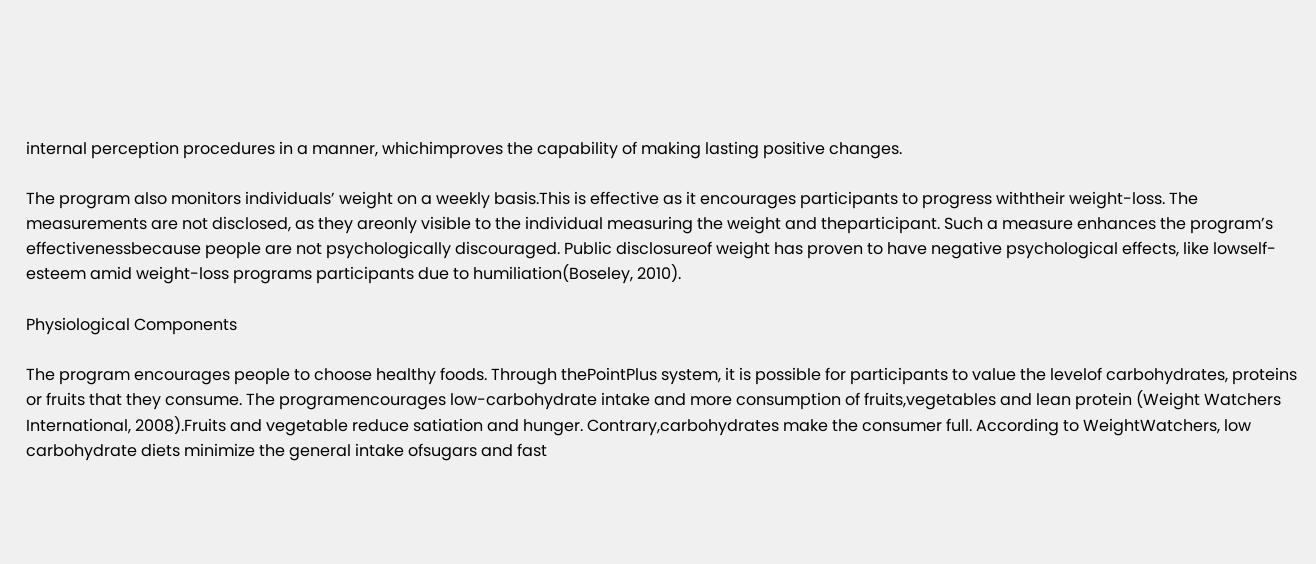internal perception procedures in a manner, whichimproves the capability of making lasting positive changes.

The program also monitors individuals’ weight on a weekly basis.This is effective as it encourages participants to progress withtheir weight-loss. The measurements are not disclosed, as they areonly visible to the individual measuring the weight and theparticipant. Such a measure enhances the program’s effectivenessbecause people are not psychologically discouraged. Public disclosureof weight has proven to have negative psychological effects, like lowself-esteem amid weight-loss programs participants due to humiliation(Boseley, 2010).

Physiological Components

The program encourages people to choose healthy foods. Through thePointPlus system, it is possible for participants to value the levelof carbohydrates, proteins or fruits that they consume. The programencourages low-carbohydrate intake and more consumption of fruits,vegetables and lean protein (Weight Watchers International, 2008).Fruits and vegetable reduce satiation and hunger. Contrary,carbohydrates make the consumer full. According to WeightWatchers, low carbohydrate diets minimize the general intake ofsugars and fast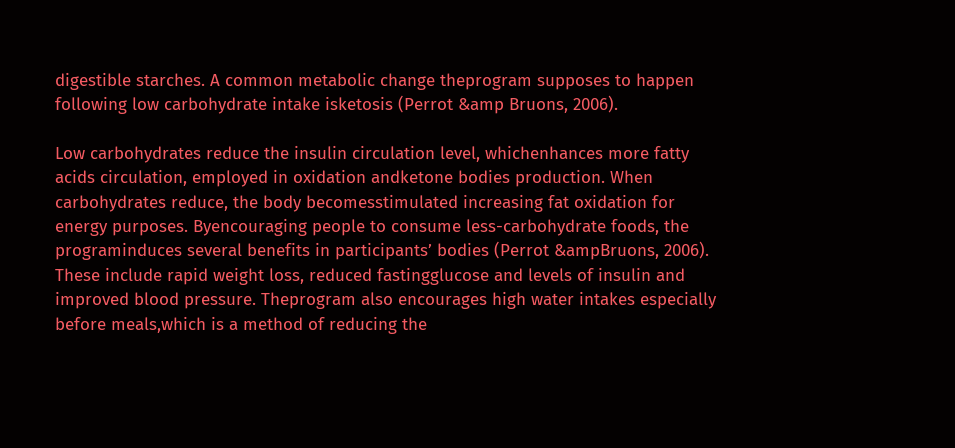digestible starches. A common metabolic change theprogram supposes to happen following low carbohydrate intake isketosis (Perrot &amp Bruons, 2006).

Low carbohydrates reduce the insulin circulation level, whichenhances more fatty acids circulation, employed in oxidation andketone bodies production. When carbohydrates reduce, the body becomesstimulated increasing fat oxidation for energy purposes. Byencouraging people to consume less-carbohydrate foods, the programinduces several benefits in participants’ bodies (Perrot &ampBruons, 2006). These include rapid weight loss, reduced fastingglucose and levels of insulin and improved blood pressure. Theprogram also encourages high water intakes especially before meals,which is a method of reducing the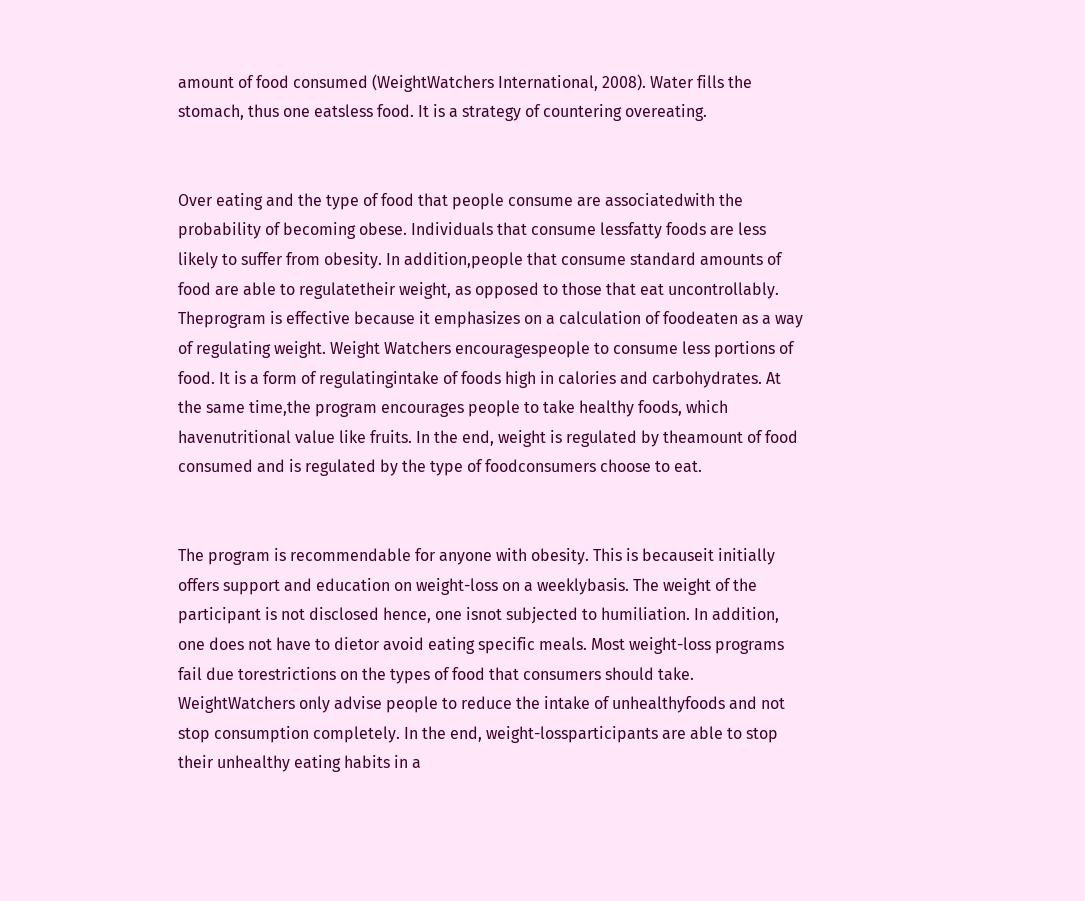amount of food consumed (WeightWatchers International, 2008). Water fills the stomach, thus one eatsless food. It is a strategy of countering overeating.


Over eating and the type of food that people consume are associatedwith the probability of becoming obese. Individuals that consume lessfatty foods are less likely to suffer from obesity. In addition,people that consume standard amounts of food are able to regulatetheir weight, as opposed to those that eat uncontrollably. Theprogram is effective because it emphasizes on a calculation of foodeaten as a way of regulating weight. Weight Watchers encouragespeople to consume less portions of food. It is a form of regulatingintake of foods high in calories and carbohydrates. At the same time,the program encourages people to take healthy foods, which havenutritional value like fruits. In the end, weight is regulated by theamount of food consumed and is regulated by the type of foodconsumers choose to eat.


The program is recommendable for anyone with obesity. This is becauseit initially offers support and education on weight-loss on a weeklybasis. The weight of the participant is not disclosed hence, one isnot subjected to humiliation. In addition, one does not have to dietor avoid eating specific meals. Most weight-loss programs fail due torestrictions on the types of food that consumers should take. WeightWatchers only advise people to reduce the intake of unhealthyfoods and not stop consumption completely. In the end, weight-lossparticipants are able to stop their unhealthy eating habits in a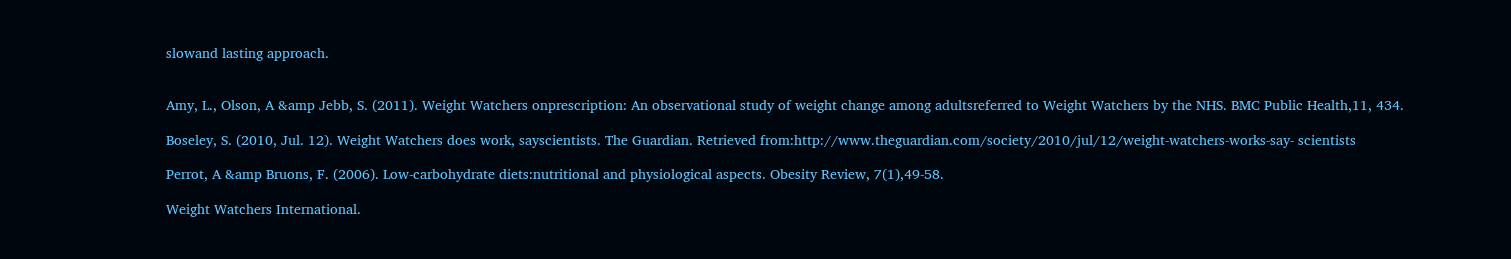slowand lasting approach.


Amy, L., Olson, A &amp Jebb, S. (2011). Weight Watchers onprescription: An observational study of weight change among adultsreferred to Weight Watchers by the NHS. BMC Public Health,11, 434.

Boseley, S. (2010, Jul. 12). Weight Watchers does work, sayscientists. The Guardian. Retrieved from:http://www.theguardian.com/society/2010/jul/12/weight-watchers-works-say- scientists

Perrot, A &amp Bruons, F. (2006). Low-carbohydrate diets:nutritional and physiological aspects. Obesity Review, 7(1),49-58.

Weight Watchers International.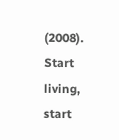(2008). Start living, start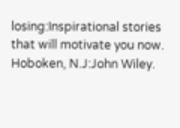losing:Inspirational stories that will motivate you now. Hoboken, N.J:John Wiley.